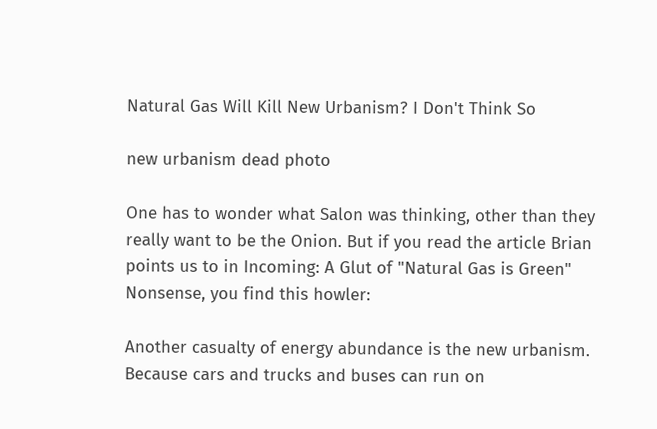Natural Gas Will Kill New Urbanism? I Don't Think So

new urbanism dead photo

One has to wonder what Salon was thinking, other than they really want to be the Onion. But if you read the article Brian points us to in Incoming: A Glut of "Natural Gas is Green" Nonsense, you find this howler:

Another casualty of energy abundance is the new urbanism. Because cars and trucks and buses can run on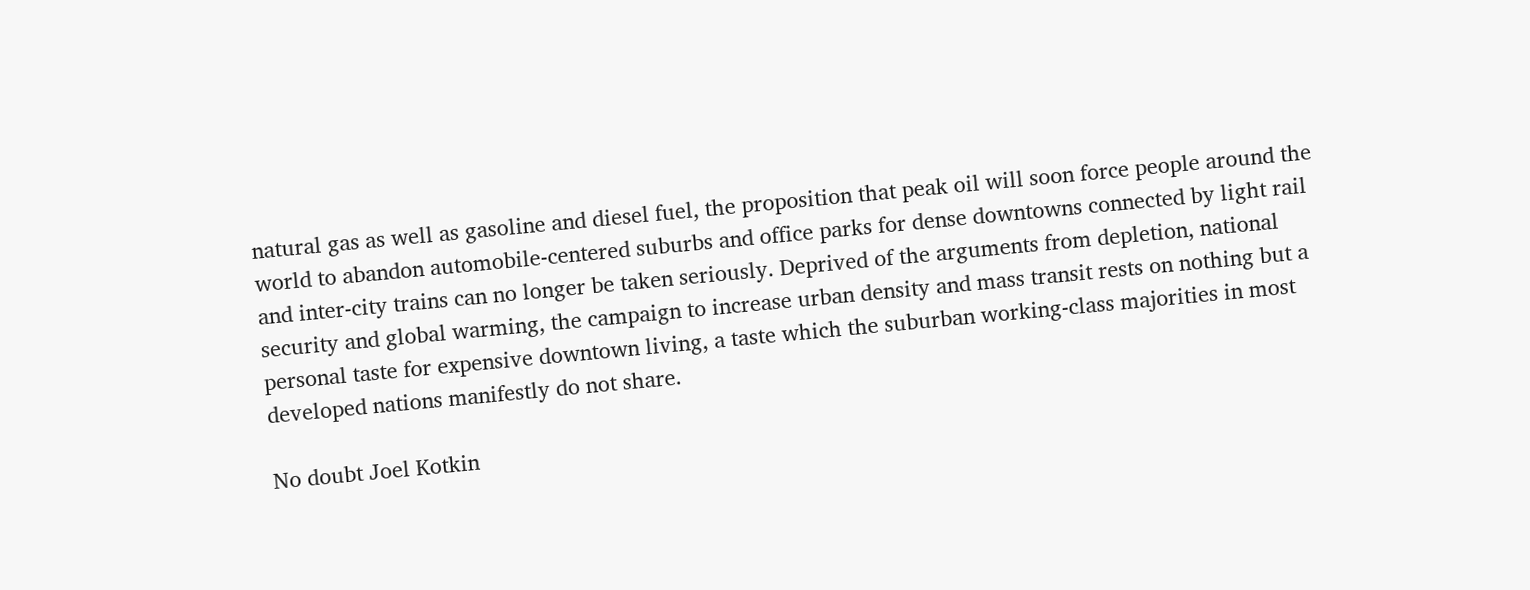natural gas as well as gasoline and diesel fuel, the proposition that peak oil will soon force people around the world to abandon automobile-centered suburbs and office parks for dense downtowns connected by light rail and inter-city trains can no longer be taken seriously. Deprived of the arguments from depletion, national security and global warming, the campaign to increase urban density and mass transit rests on nothing but a personal taste for expensive downtown living, a taste which the suburban working-class majorities in most developed nations manifestly do not share.

No doubt Joel Kotkin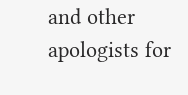and other apologists for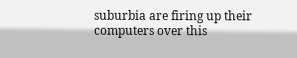suburbia are firing up their computers over this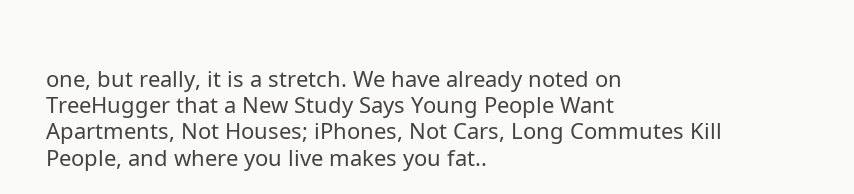one, but really, it is a stretch. We have already noted on TreeHugger that a New Study Says Young People Want Apartments, Not Houses; iPhones, Not Cars, Long Commutes Kill People, and where you live makes you fat..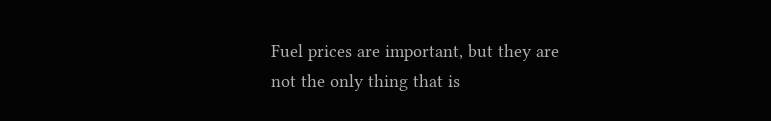Fuel prices are important, but they are not the only thing that is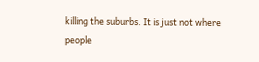killing the suburbs. It is just not where people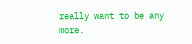really want to be any more.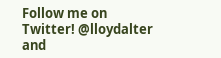Follow me on Twitter! @lloydalter and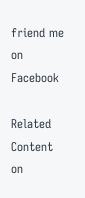friend me on Facebook

Related Content on